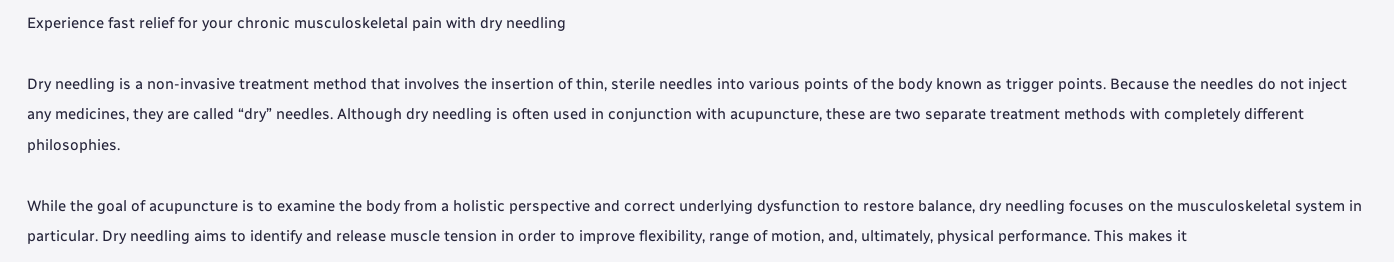Experience fast relief for your chronic musculoskeletal pain with dry needling

Dry needling is a non-invasive treatment method that involves the insertion of thin, sterile needles into various points of the body known as trigger points. Because the needles do not inject any medicines, they are called “dry” needles. Although dry needling is often used in conjunction with acupuncture, these are two separate treatment methods with completely different philosophies.

While the goal of acupuncture is to examine the body from a holistic perspective and correct underlying dysfunction to restore balance, dry needling focuses on the musculoskeletal system in particular. Dry needling aims to identify and release muscle tension in order to improve flexibility, range of motion, and, ultimately, physical performance. This makes it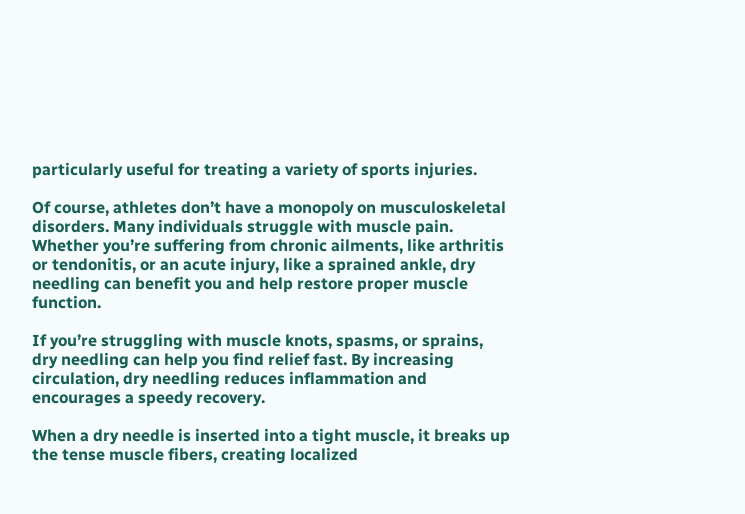particularly useful for treating a variety of sports injuries.

Of course, athletes don’t have a monopoly on musculoskeletal disorders. Many individuals struggle with muscle pain. Whether you’re suffering from chronic ailments, like arthritis or tendonitis, or an acute injury, like a sprained ankle, dry needling can benefit you and help restore proper muscle function.

If you’re struggling with muscle knots, spasms, or sprains, dry needling can help you find relief fast. By increasing circulation, dry needling reduces inflammation and encourages a speedy recovery.

When a dry needle is inserted into a tight muscle, it breaks up the tense muscle fibers, creating localized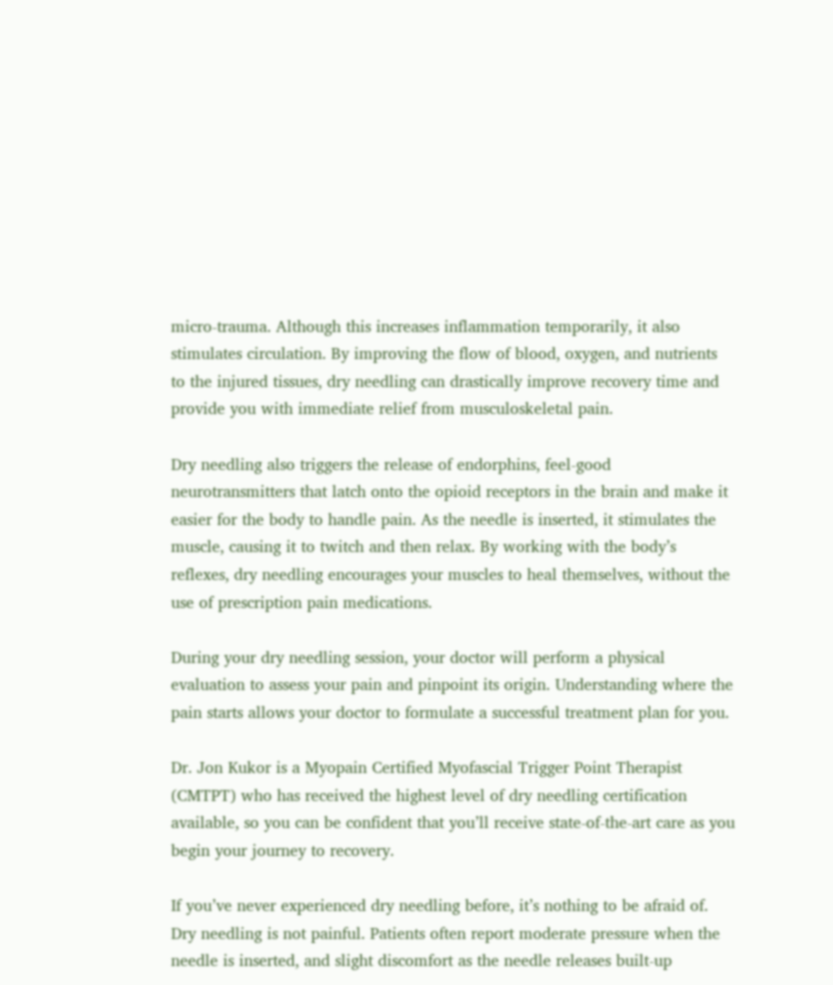micro-trauma. Although this increases inflammation temporarily, it also stimulates circulation. By improving the flow of blood, oxygen, and nutrients to the injured tissues, dry needling can drastically improve recovery time and provide you with immediate relief from musculoskeletal pain.

Dry needling also triggers the release of endorphins, feel-good neurotransmitters that latch onto the opioid receptors in the brain and make it easier for the body to handle pain. As the needle is inserted, it stimulates the muscle, causing it to twitch and then relax. By working with the body’s reflexes, dry needling encourages your muscles to heal themselves, without the use of prescription pain medications.

During your dry needling session, your doctor will perform a physical evaluation to assess your pain and pinpoint its origin. Understanding where the pain starts allows your doctor to formulate a successful treatment plan for you.

Dr. Jon Kukor is a Myopain Certified Myofascial Trigger Point Therapist (CMTPT) who has received the highest level of dry needling certification available, so you can be confident that you’ll receive state-of-the-art care as you begin your journey to recovery.

If you’ve never experienced dry needling before, it’s nothing to be afraid of. Dry needling is not painful. Patients often report moderate pressure when the needle is inserted, and slight discomfort as the needle releases built-up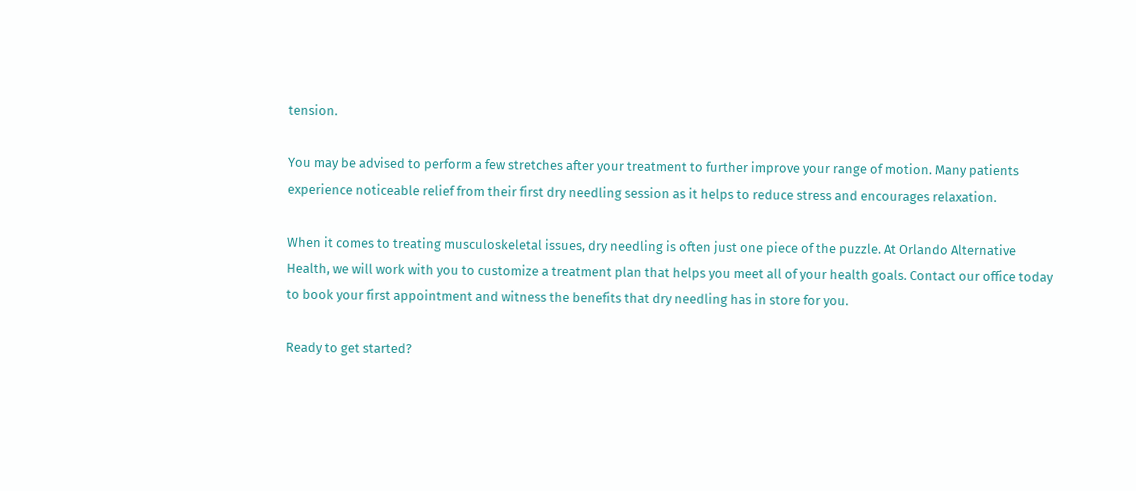tension.

You may be advised to perform a few stretches after your treatment to further improve your range of motion. Many patients experience noticeable relief from their first dry needling session as it helps to reduce stress and encourages relaxation.

When it comes to treating musculoskeletal issues, dry needling is often just one piece of the puzzle. At Orlando Alternative Health, we will work with you to customize a treatment plan that helps you meet all of your health goals. Contact our office today to book your first appointment and witness the benefits that dry needling has in store for you.

Ready to get started?